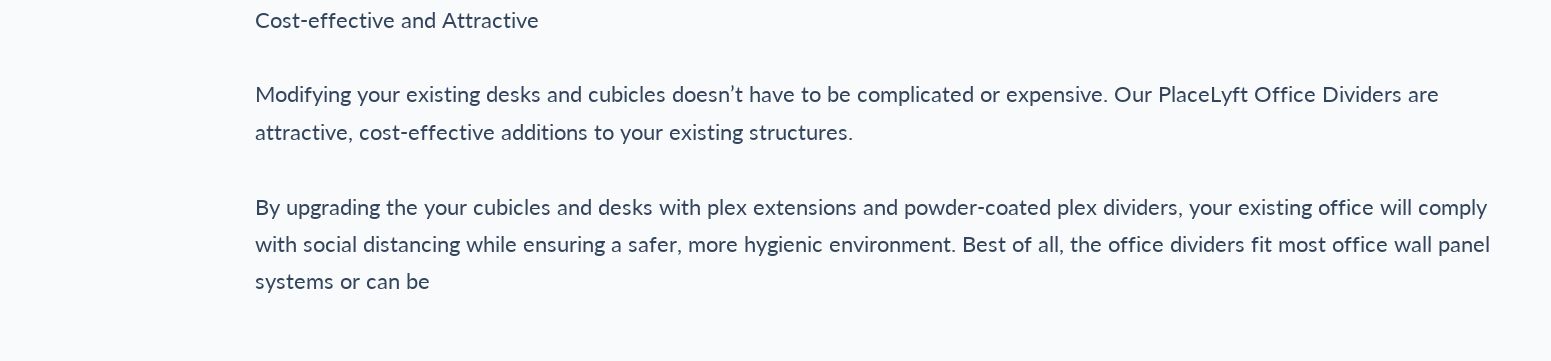Cost-effective and Attractive

Modifying your existing desks and cubicles doesn’t have to be complicated or expensive. Our PlaceLyft Office Dividers are attractive, cost-effective additions to your existing structures.

By upgrading the your cubicles and desks with plex extensions and powder-coated plex dividers, your existing office will comply with social distancing while ensuring a safer, more hygienic environment. Best of all, the office dividers fit most office wall panel systems or can be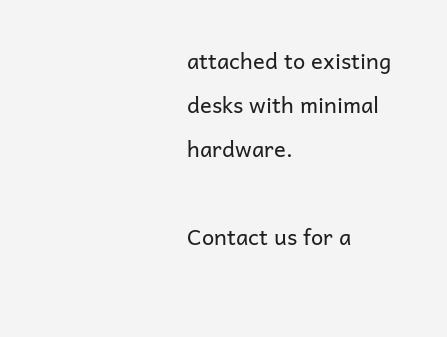attached to existing desks with minimal hardware.

Contact us for a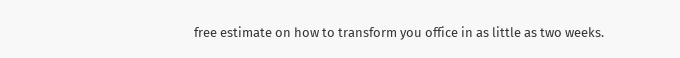free estimate on how to transform you office in as little as two weeks.